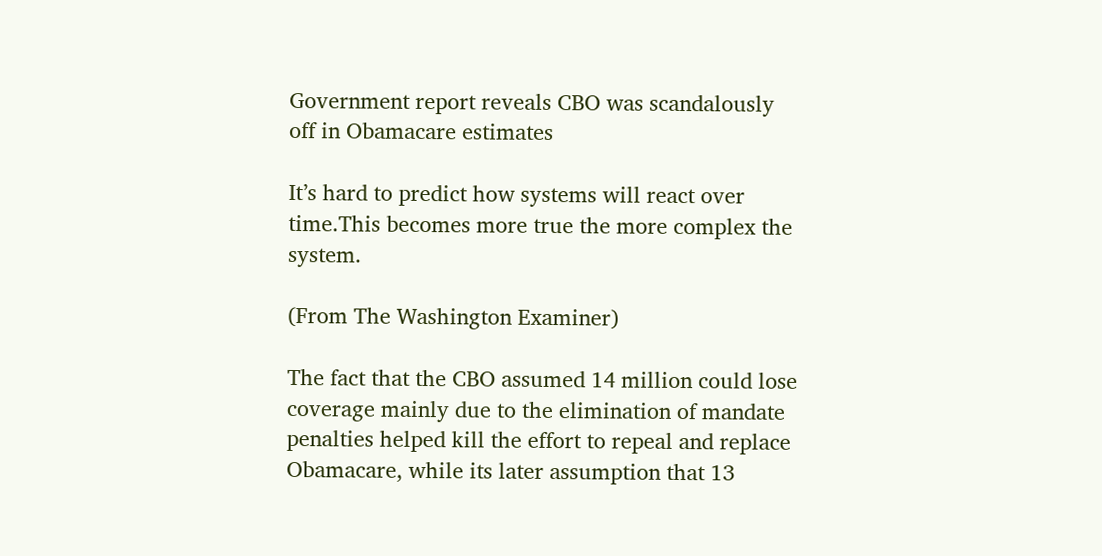Government report reveals CBO was scandalously off in Obamacare estimates

It’s hard to predict how systems will react over time.This becomes more true the more complex the system.

(From The Washington Examiner)

The fact that the CBO assumed 14 million could lose coverage mainly due to the elimination of mandate penalties helped kill the effort to repeal and replace Obamacare, while its later assumption that 13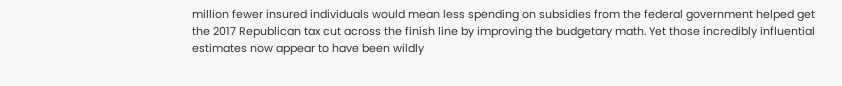million fewer insured individuals would mean less spending on subsidies from the federal government helped get the 2017 Republican tax cut across the finish line by improving the budgetary math. Yet those incredibly influential estimates now appear to have been wildly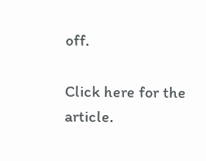off.

Click here for the article.